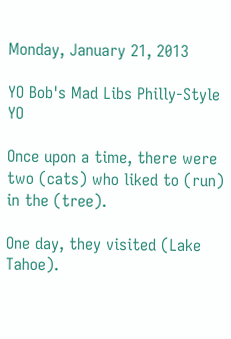Monday, January 21, 2013

YO Bob's Mad Libs Philly-Style YO

Once upon a time, there were two (cats) who liked to (run) in the (tree).

One day, they visited (Lake Tahoe).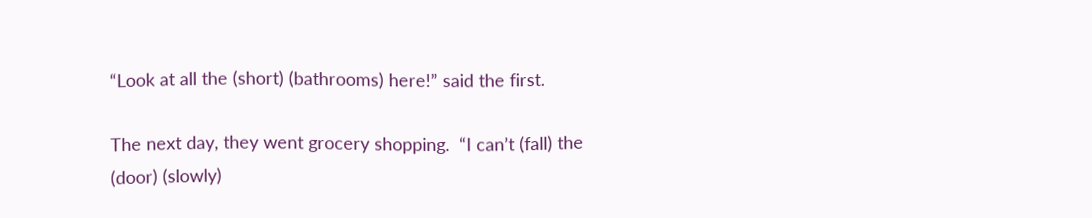“Look at all the (short) (bathrooms) here!” said the first.

The next day, they went grocery shopping.  “I can’t (fall) the (door) (slowly)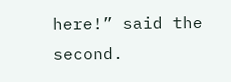here!” said the second.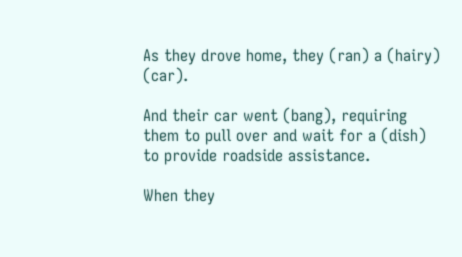As they drove home, they (ran) a (hairy) (car).

And their car went (bang), requiring them to pull over and wait for a (dish) to provide roadside assistance.

When they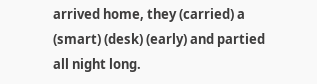arrived home, they (carried) a (smart) (desk) (early) and partied all night long.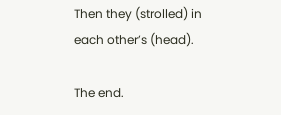Then they (strolled) in each other’s (head).

The end.